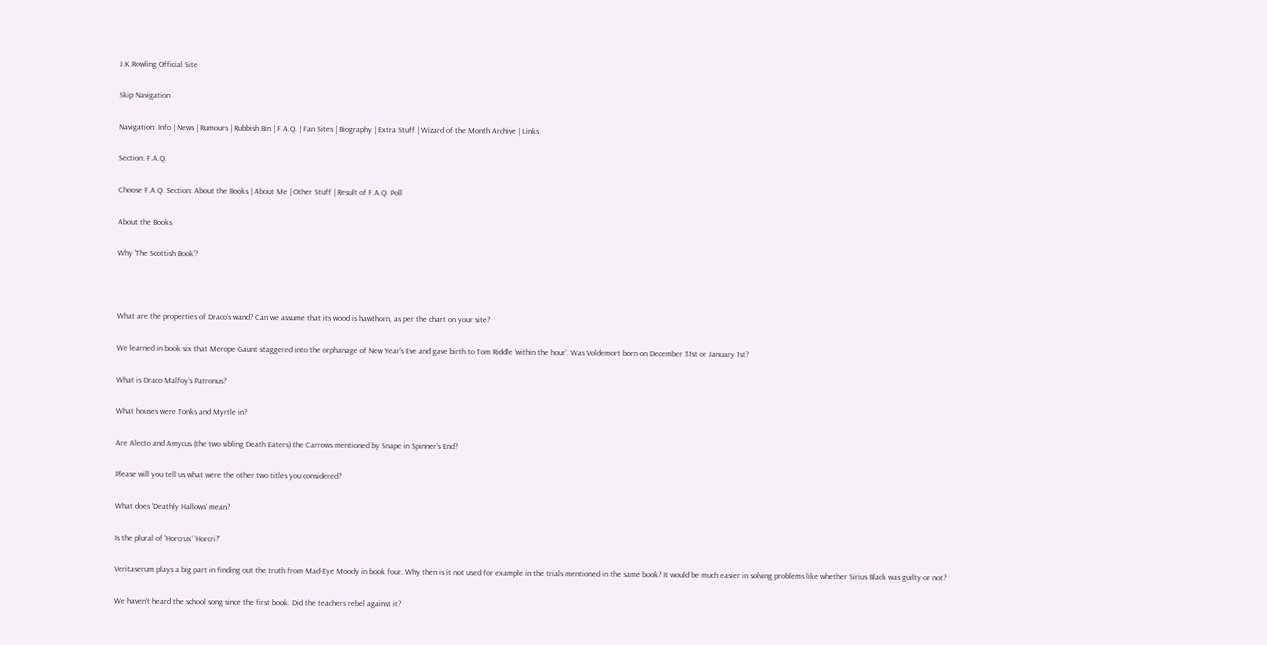J.K.Rowling Official Site

Skip Navigation

Navigation: Info | News | Rumours | Rubbish Bin | F.A.Q. | Fan Sites | Biography | Extra Stuff | Wizard of the Month Archive | Links

Section: F.A.Q.

Choose F.A.Q. Section: About the Books | About Me | Other Stuff | Result of F.A.Q. Poll

About the Books

Why 'The Scottish Book'?



What are the properties of Draco’s wand? Can we assume that its wood is hawthorn, as per the chart on your site?

We learned in book six that Merope Gaunt staggered into the orphanage of New Year’s Eve and gave birth to Tom Riddle ‘within the hour’. Was Voldemort born on December 31st or January 1st?

What is Draco Malfoy’s Patronus?

What houses were Tonks and Myrtle in?

Are Alecto and Amycus (the two sibling Death Eaters) the Carrows mentioned by Snape in Spinner’s End?

Please will you tell us what were the other two titles you considered?

What does 'Deathly Hallows' mean?

Is the plural of 'Horcrux' 'Horcri?'

Veritaserum plays a big part in finding out the truth from Mad-Eye Moody in book four. Why then is it not used for example in the trials mentioned in the same book? It would be much easier in solving problems like whether Sirius Black was guilty or not?

We haven't heard the school song since the first book. Did the teachers rebel against it?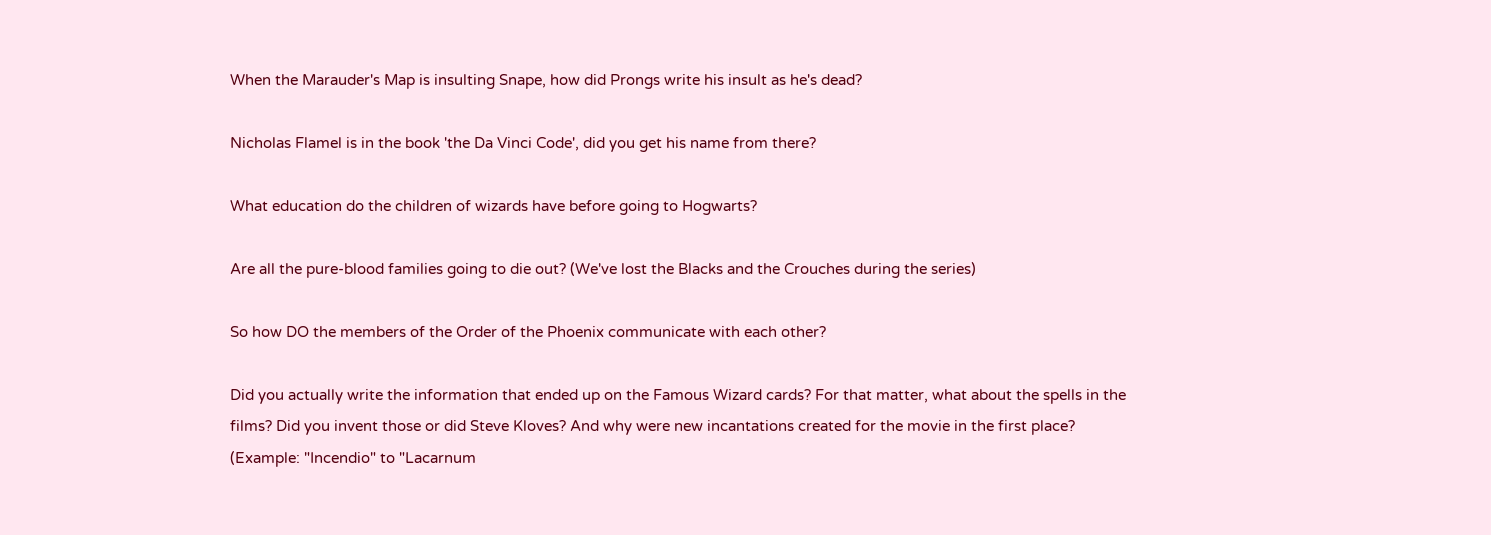When the Marauder's Map is insulting Snape, how did Prongs write his insult as he's dead?

Nicholas Flamel is in the book 'the Da Vinci Code', did you get his name from there?

What education do the children of wizards have before going to Hogwarts?

Are all the pure-blood families going to die out? (We've lost the Blacks and the Crouches during the series)

So how DO the members of the Order of the Phoenix communicate with each other?

Did you actually write the information that ended up on the Famous Wizard cards? For that matter, what about the spells in the films? Did you invent those or did Steve Kloves? And why were new incantations created for the movie in the first place? (Example: "Incendio" to "Lacarnum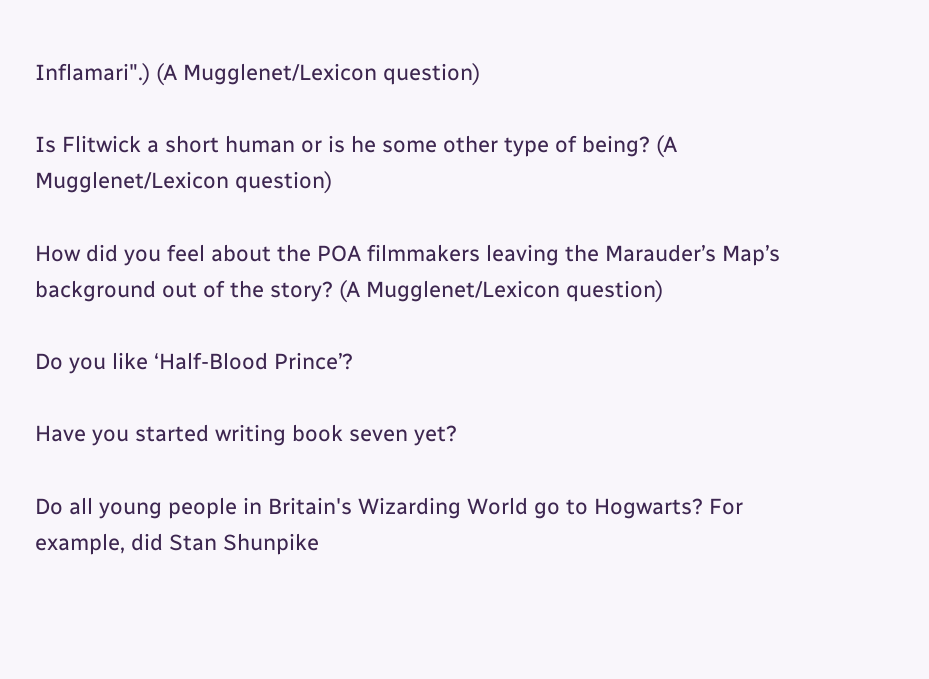Inflamari".) (A Mugglenet/Lexicon question)

Is Flitwick a short human or is he some other type of being? (A Mugglenet/Lexicon question)

How did you feel about the POA filmmakers leaving the Marauder’s Map’s background out of the story? (A Mugglenet/Lexicon question)

Do you like ‘Half-Blood Prince’?

Have you started writing book seven yet?

Do all young people in Britain's Wizarding World go to Hogwarts? For example, did Stan Shunpike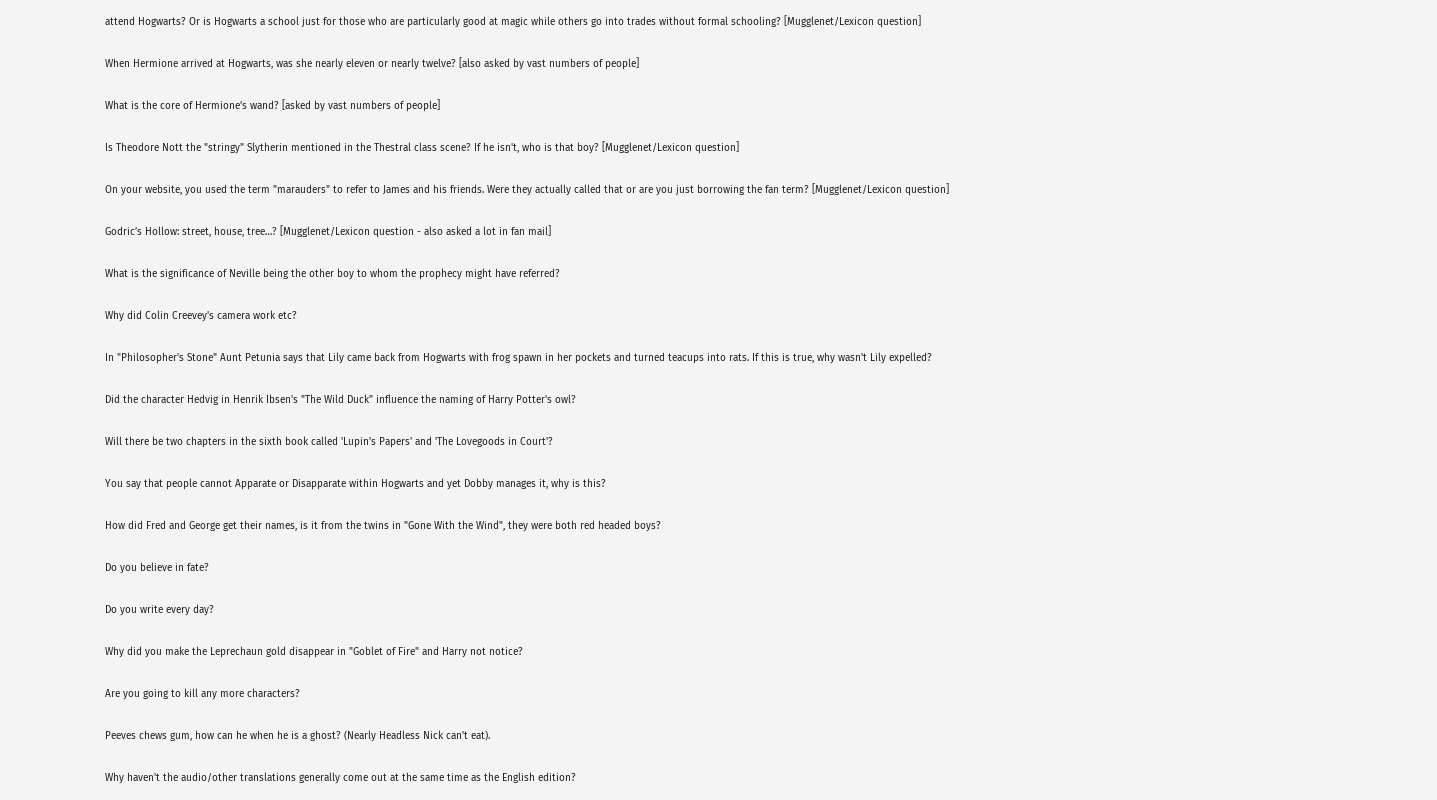attend Hogwarts? Or is Hogwarts a school just for those who are particularly good at magic while others go into trades without formal schooling? [Mugglenet/Lexicon question]

When Hermione arrived at Hogwarts, was she nearly eleven or nearly twelve? [also asked by vast numbers of people]

What is the core of Hermione’s wand? [asked by vast numbers of people]

Is Theodore Nott the "stringy" Slytherin mentioned in the Thestral class scene? If he isn't, who is that boy? [Mugglenet/Lexicon question]

On your website, you used the term "marauders" to refer to James and his friends. Were they actually called that or are you just borrowing the fan term? [Mugglenet/Lexicon question]

Godric’s Hollow: street, house, tree…? [Mugglenet/Lexicon question - also asked a lot in fan mail]

What is the significance of Neville being the other boy to whom the prophecy might have referred?

Why did Colin Creevey's camera work etc?

In "Philosopher's Stone" Aunt Petunia says that Lily came back from Hogwarts with frog spawn in her pockets and turned teacups into rats. If this is true, why wasn't Lily expelled?

Did the character Hedvig in Henrik Ibsen's "The Wild Duck" influence the naming of Harry Potter's owl?

Will there be two chapters in the sixth book called 'Lupin's Papers' and 'The Lovegoods in Court'?

You say that people cannot Apparate or Disapparate within Hogwarts and yet Dobby manages it, why is this?

How did Fred and George get their names, is it from the twins in "Gone With the Wind", they were both red headed boys?

Do you believe in fate?

Do you write every day?

Why did you make the Leprechaun gold disappear in "Goblet of Fire" and Harry not notice?

Are you going to kill any more characters?

Peeves chews gum, how can he when he is a ghost? (Nearly Headless Nick can't eat).

Why haven't the audio/other translations generally come out at the same time as the English edition?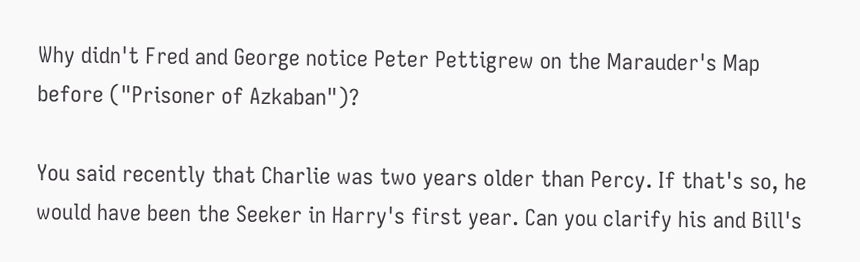Why didn't Fred and George notice Peter Pettigrew on the Marauder's Map before ("Prisoner of Azkaban")?

You said recently that Charlie was two years older than Percy. If that's so, he would have been the Seeker in Harry's first year. Can you clarify his and Bill's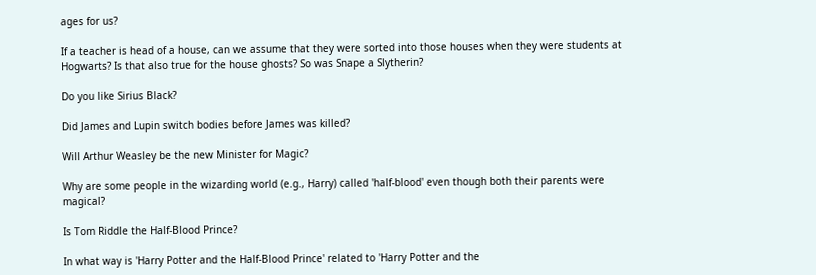ages for us?

If a teacher is head of a house, can we assume that they were sorted into those houses when they were students at Hogwarts? Is that also true for the house ghosts? So was Snape a Slytherin?

Do you like Sirius Black?

Did James and Lupin switch bodies before James was killed?

Will Arthur Weasley be the new Minister for Magic?

Why are some people in the wizarding world (e.g., Harry) called 'half-blood' even though both their parents were magical?

Is Tom Riddle the Half-Blood Prince?

In what way is 'Harry Potter and the Half-Blood Prince' related to 'Harry Potter and the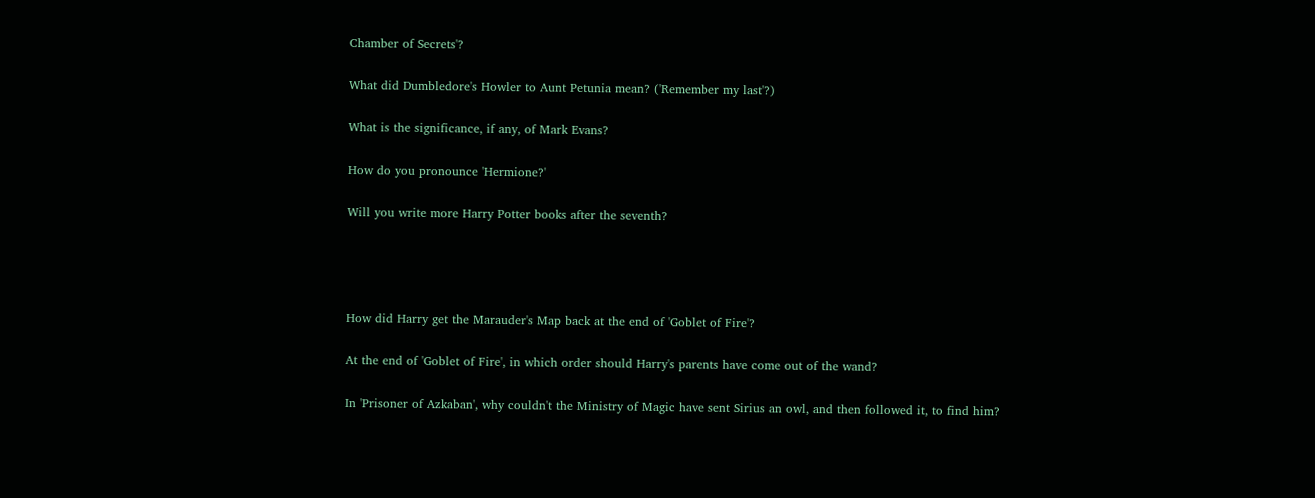Chamber of Secrets'?

What did Dumbledore's Howler to Aunt Petunia mean? ('Remember my last'?)

What is the significance, if any, of Mark Evans?

How do you pronounce 'Hermione?'

Will you write more Harry Potter books after the seventh?




How did Harry get the Marauder's Map back at the end of 'Goblet of Fire'?

At the end of 'Goblet of Fire', in which order should Harry's parents have come out of the wand?

In 'Prisoner of Azkaban', why couldn't the Ministry of Magic have sent Sirius an owl, and then followed it, to find him?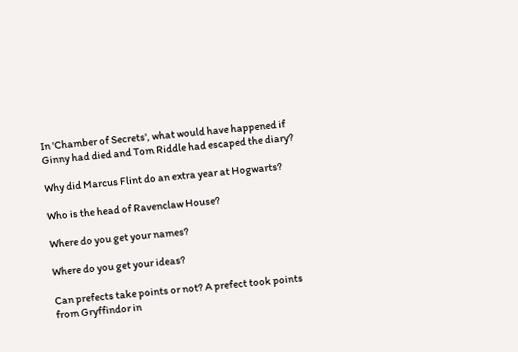In 'Chamber of Secrets', what would have happened if Ginny had died and Tom Riddle had escaped the diary?

Why did Marcus Flint do an extra year at Hogwarts?

Who is the head of Ravenclaw House?

Where do you get your names?

Where do you get your ideas?

Can prefects take points or not? A prefect took points from Gryffindor in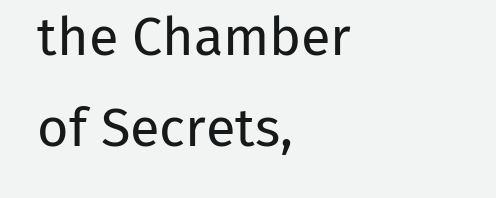the Chamber of Secrets,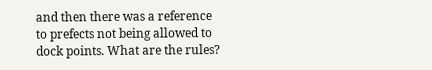and then there was a reference to prefects not being allowed to dock points. What are the rules?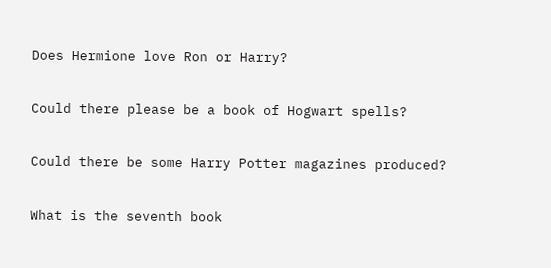Does Hermione love Ron or Harry?

Could there please be a book of Hogwart spells?

Could there be some Harry Potter magazines produced?

What is the seventh book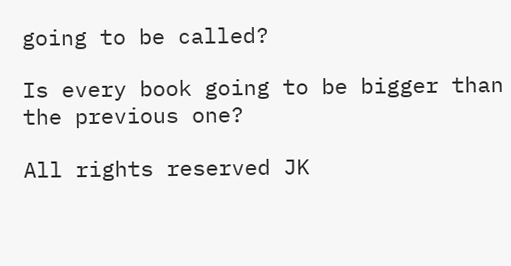going to be called?

Is every book going to be bigger than the previous one?

All rights reserved JK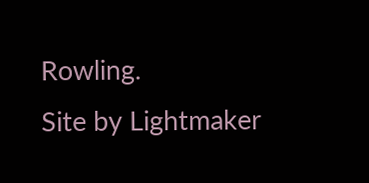Rowling.
Site by Lightmaker